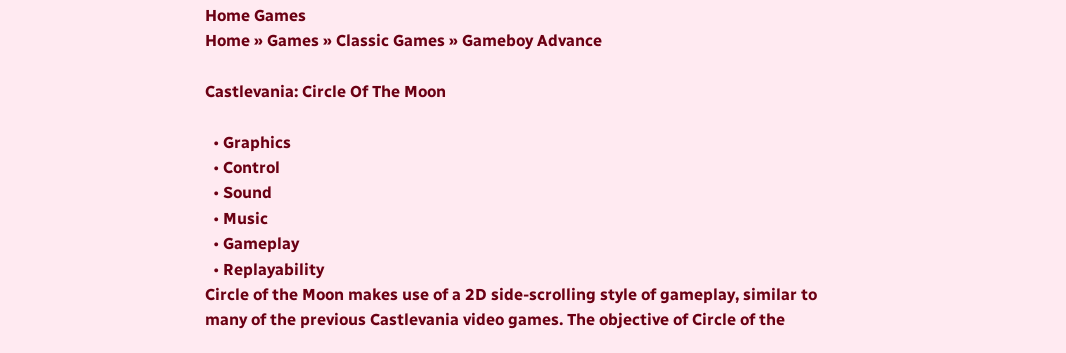Home Games
Home » Games » Classic Games » Gameboy Advance

Castlevania: Circle Of The Moon

  • Graphics
  • Control
  • Sound
  • Music
  • Gameplay
  • Replayability
Circle of the Moon makes use of a 2D side-scrolling style of gameplay, similar to many of the previous Castlevania video games. The objective of Circle of the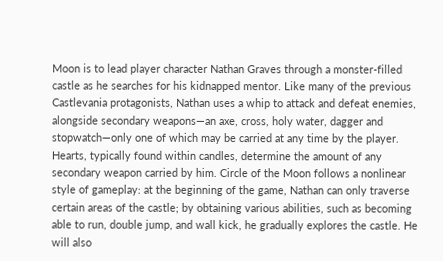Moon is to lead player character Nathan Graves through a monster-filled castle as he searches for his kidnapped mentor. Like many of the previous Castlevania protagonists, Nathan uses a whip to attack and defeat enemies, alongside secondary weapons—an axe, cross, holy water, dagger and stopwatch—only one of which may be carried at any time by the player. Hearts, typically found within candles, determine the amount of any secondary weapon carried by him. Circle of the Moon follows a nonlinear style of gameplay: at the beginning of the game, Nathan can only traverse certain areas of the castle; by obtaining various abilities, such as becoming able to run, double jump, and wall kick, he gradually explores the castle. He will also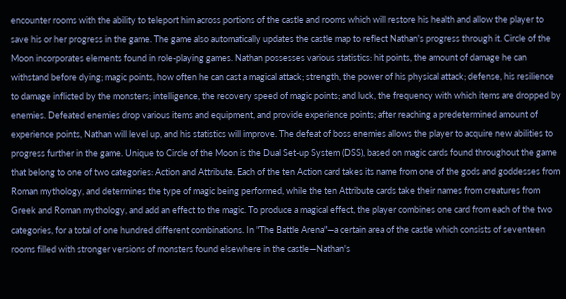encounter rooms with the ability to teleport him across portions of the castle and rooms which will restore his health and allow the player to save his or her progress in the game. The game also automatically updates the castle map to reflect Nathan's progress through it. Circle of the Moon incorporates elements found in role-playing games. Nathan possesses various statistics: hit points, the amount of damage he can withstand before dying; magic points, how often he can cast a magical attack; strength, the power of his physical attack; defense, his resilience to damage inflicted by the monsters; intelligence, the recovery speed of magic points; and luck, the frequency with which items are dropped by enemies. Defeated enemies drop various items and equipment, and provide experience points; after reaching a predetermined amount of experience points, Nathan will level up, and his statistics will improve. The defeat of boss enemies allows the player to acquire new abilities to progress further in the game. Unique to Circle of the Moon is the Dual Set-up System (DSS), based on magic cards found throughout the game that belong to one of two categories: Action and Attribute. Each of the ten Action card takes its name from one of the gods and goddesses from Roman mythology, and determines the type of magic being performed, while the ten Attribute cards take their names from creatures from Greek and Roman mythology, and add an effect to the magic. To produce a magical effect, the player combines one card from each of the two categories, for a total of one hundred different combinations. In "The Battle Arena"—a certain area of the castle which consists of seventeen rooms filled with stronger versions of monsters found elsewhere in the castle—Nathan's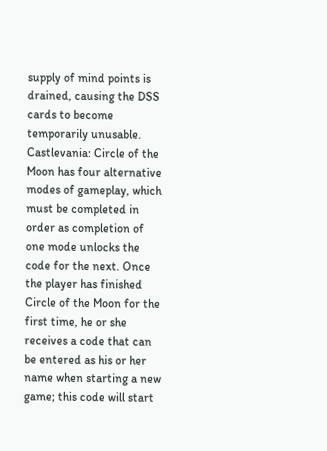supply of mind points is drained, causing the DSS cards to become temporarily unusable. Castlevania: Circle of the Moon has four alternative modes of gameplay, which must be completed in order as completion of one mode unlocks the code for the next. Once the player has finished Circle of the Moon for the first time, he or she receives a code that can be entered as his or her name when starting a new game; this code will start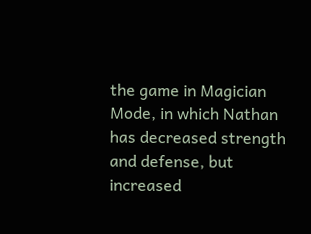the game in Magician Mode, in which Nathan has decreased strength and defense, but increased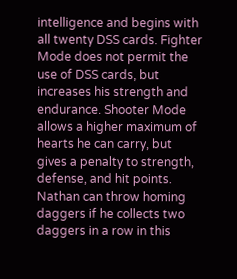intelligence and begins with all twenty DSS cards. Fighter Mode does not permit the use of DSS cards, but increases his strength and endurance. Shooter Mode allows a higher maximum of hearts he can carry, but gives a penalty to strength, defense, and hit points. Nathan can throw homing daggers if he collects two daggers in a row in this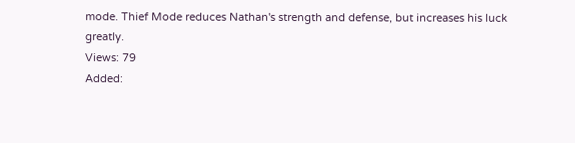mode. Thief Mode reduces Nathan's strength and defense, but increases his luck greatly.
Views: 79
Added: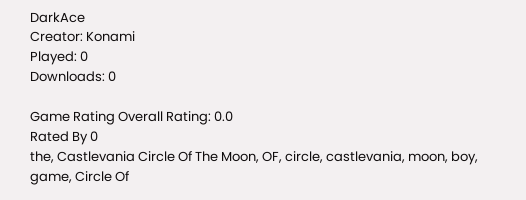DarkAce
Creator: Konami
Played: 0
Downloads: 0

Game Rating Overall Rating: 0.0
Rated By 0
the, Castlevania Circle Of The Moon, OF, circle, castlevania, moon, boy, game, Circle Of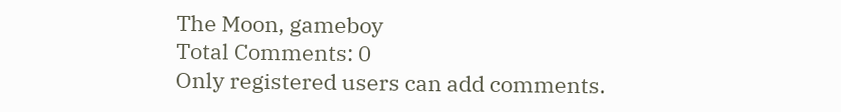The Moon, gameboy
Total Comments: 0
Only registered users can add comments.